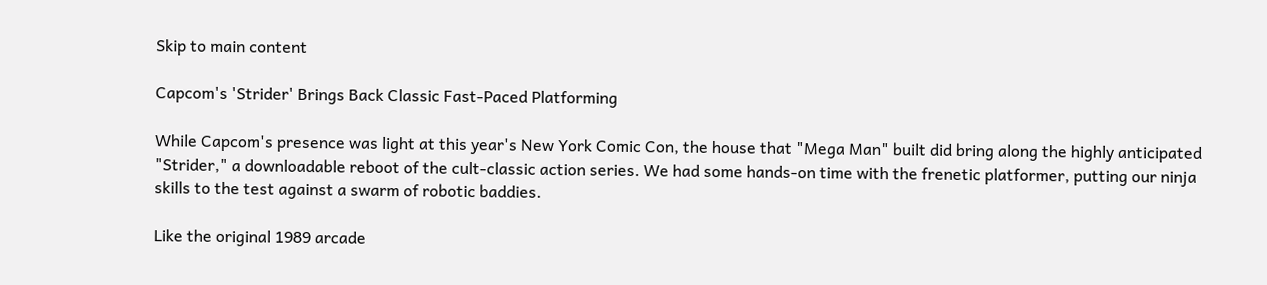Skip to main content

Capcom's 'Strider' Brings Back Classic Fast-Paced Platforming

While Capcom's presence was light at this year's New York Comic Con, the house that "Mega Man" built did bring along the highly anticipated "Strider," a downloadable reboot of the cult-classic action series. We had some hands-on time with the frenetic platformer, putting our ninja skills to the test against a swarm of robotic baddies.

Like the original 1989 arcade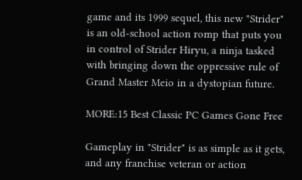game and its 1999 sequel, this new "Strider" is an old-school action romp that puts you in control of Strider Hiryu, a ninja tasked with bringing down the oppressive rule of Grand Master Meio in a dystopian future.

MORE:15 Best Classic PC Games Gone Free

Gameplay in "Strider" is as simple as it gets, and any franchise veteran or action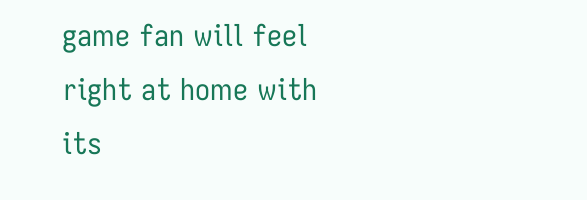game fan will feel right at home with its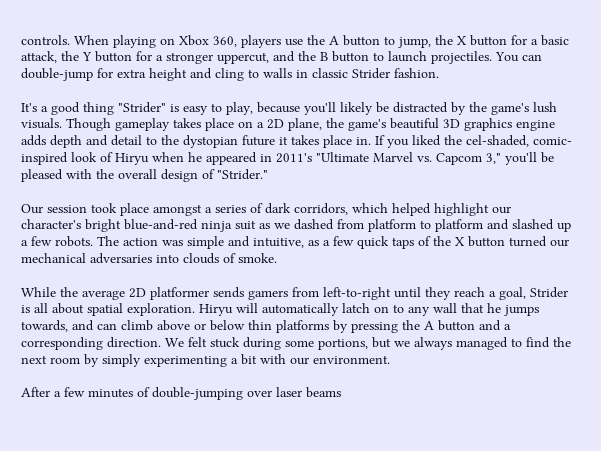controls. When playing on Xbox 360, players use the A button to jump, the X button for a basic attack, the Y button for a stronger uppercut, and the B button to launch projectiles. You can double-jump for extra height and cling to walls in classic Strider fashion.

It's a good thing "Strider" is easy to play, because you'll likely be distracted by the game's lush visuals. Though gameplay takes place on a 2D plane, the game's beautiful 3D graphics engine adds depth and detail to the dystopian future it takes place in. If you liked the cel-shaded, comic-inspired look of Hiryu when he appeared in 2011's "Ultimate Marvel vs. Capcom 3," you'll be pleased with the overall design of "Strider."

Our session took place amongst a series of dark corridors, which helped highlight our character's bright blue-and-red ninja suit as we dashed from platform to platform and slashed up a few robots. The action was simple and intuitive, as a few quick taps of the X button turned our mechanical adversaries into clouds of smoke.

While the average 2D platformer sends gamers from left-to-right until they reach a goal, Strider is all about spatial exploration. Hiryu will automatically latch on to any wall that he jumps towards, and can climb above or below thin platforms by pressing the A button and a corresponding direction. We felt stuck during some portions, but we always managed to find the next room by simply experimenting a bit with our environment.

After a few minutes of double-jumping over laser beams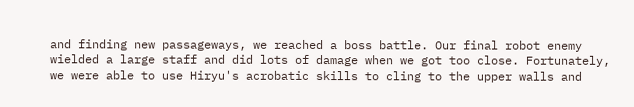and finding new passageways, we reached a boss battle. Our final robot enemy wielded a large staff and did lots of damage when we got too close. Fortunately, we were able to use Hiryu's acrobatic skills to cling to the upper walls and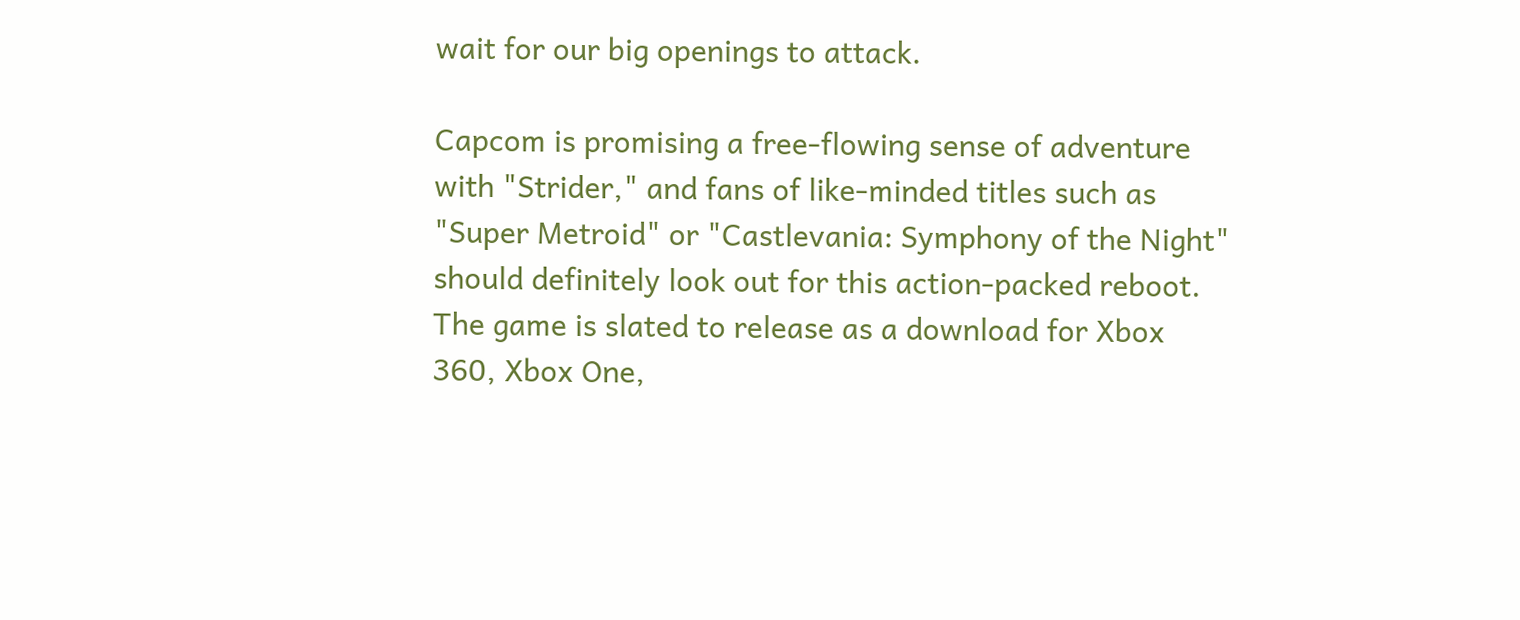wait for our big openings to attack.

Capcom is promising a free-flowing sense of adventure with "Strider," and fans of like-minded titles such as "Super Metroid" or "Castlevania: Symphony of the Night" should definitely look out for this action-packed reboot. The game is slated to release as a download for Xbox 360, Xbox One,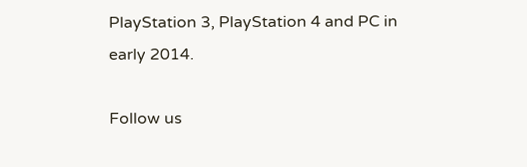PlayStation 3, PlayStation 4 and PC in early 2014.

Follow us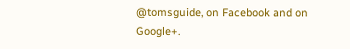@tomsguide, on Facebook and on Google+.